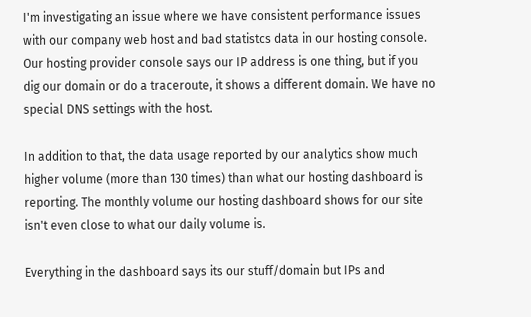I'm investigating an issue where we have consistent performance issues with our company web host and bad statistcs data in our hosting console. Our hosting provider console says our IP address is one thing, but if you dig our domain or do a traceroute, it shows a different domain. We have no special DNS settings with the host.

In addition to that, the data usage reported by our analytics show much higher volume (more than 130 times) than what our hosting dashboard is reporting. The monthly volume our hosting dashboard shows for our site isn't even close to what our daily volume is.

Everything in the dashboard says its our stuff/domain but IPs and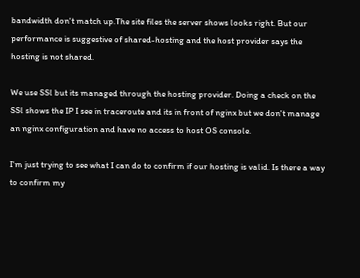bandwidth don't match up.The site files the server shows looks right. But our performance is suggestive of shared-hosting and the host provider says the hosting is not shared.

We use SSl but its managed through the hosting provider. Doing a check on the SSl shows the IP I see in traceroute and its in front of nginx but we don't manage an nginx configuration and have no access to host OS console.

I'm just trying to see what I can do to confirm if our hosting is valid. Is there a way to confirm my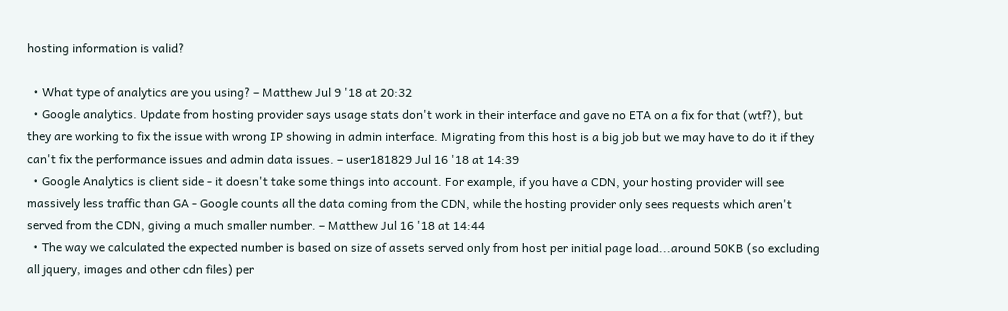hosting information is valid?

  • What type of analytics are you using? – Matthew Jul 9 '18 at 20:32
  • Google analytics. Update from hosting provider says usage stats don't work in their interface and gave no ETA on a fix for that (wtf?), but they are working to fix the issue with wrong IP showing in admin interface. Migrating from this host is a big job but we may have to do it if they can't fix the performance issues and admin data issues. – user181829 Jul 16 '18 at 14:39
  • Google Analytics is client side - it doesn't take some things into account. For example, if you have a CDN, your hosting provider will see massively less traffic than GA - Google counts all the data coming from the CDN, while the hosting provider only sees requests which aren't served from the CDN, giving a much smaller number. – Matthew Jul 16 '18 at 14:44
  • The way we calculated the expected number is based on size of assets served only from host per initial page load...around 50KB (so excluding all jquery, images and other cdn files) per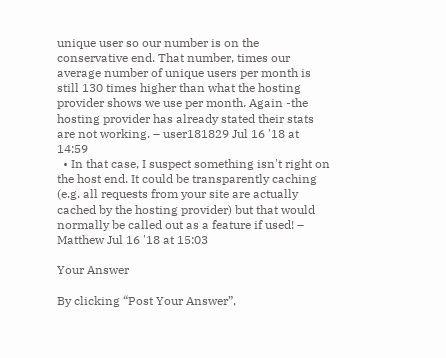unique user so our number is on the conservative end. That number, times our average number of unique users per month is still 130 times higher than what the hosting provider shows we use per month. Again -the hosting provider has already stated their stats are not working. – user181829 Jul 16 '18 at 14:59
  • In that case, I suspect something isn't right on the host end. It could be transparently caching (e.g. all requests from your site are actually cached by the hosting provider) but that would normally be called out as a feature if used! – Matthew Jul 16 '18 at 15:03

Your Answer

By clicking “Post Your Answer”,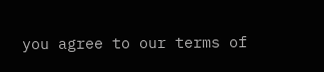you agree to our terms of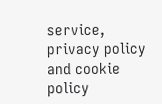service, privacy policy and cookie policy